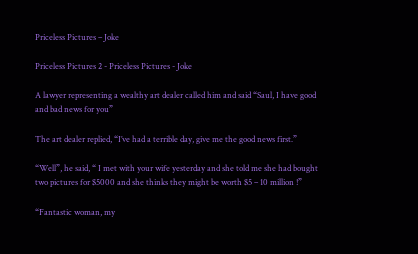Priceless Pictures – Joke

Priceless Pictures 2 - Priceless Pictures - Joke

A lawyer representing a wealthy art dealer called him and said “Saul, I have good and bad news for you”

The art dealer replied, “I’ve had a terrible day, give me the good news first.”

“Well”, he said, “ I met with your wife yesterday and she told me she had bought two pictures for $5000 and she thinks they might be worth $5 – 10 million !”

“Fantastic woman, my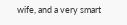wife, and a very smart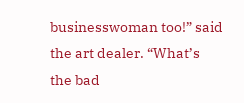businesswoman too!” said the art dealer. “What’s the bad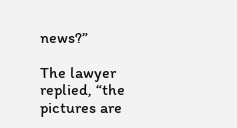news?”

The lawyer replied, “the pictures are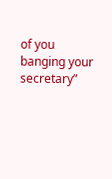of you banging your secretary”